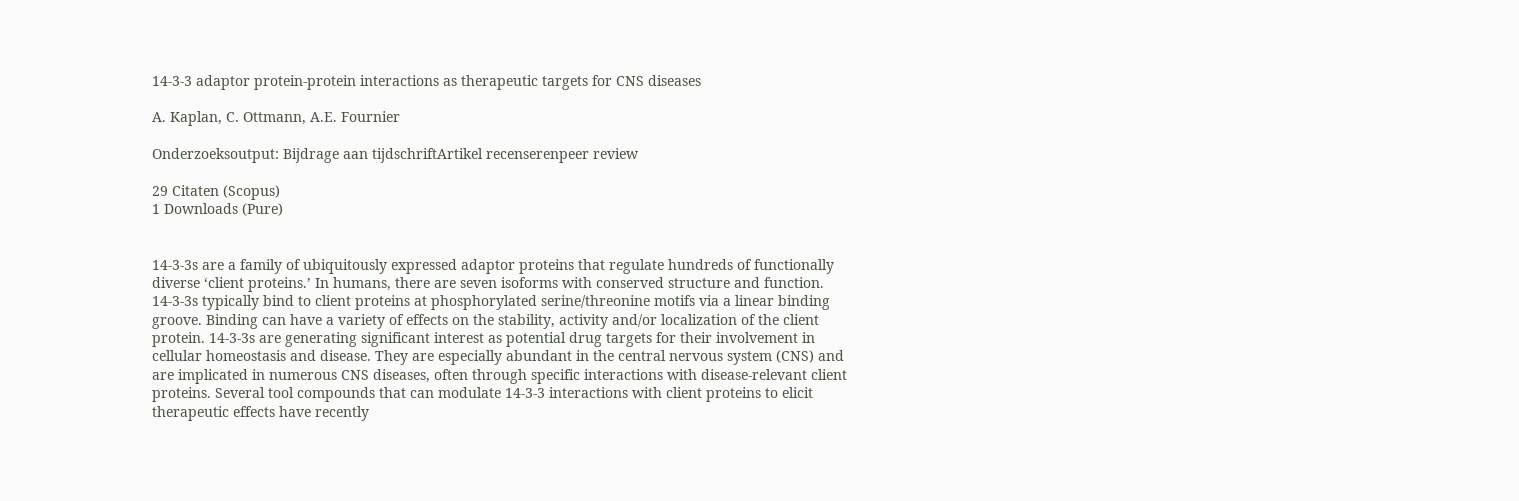14-3-3 adaptor protein-protein interactions as therapeutic targets for CNS diseases

A. Kaplan, C. Ottmann, A.E. Fournier

Onderzoeksoutput: Bijdrage aan tijdschriftArtikel recenserenpeer review

29 Citaten (Scopus)
1 Downloads (Pure)


14-3-3s are a family of ubiquitously expressed adaptor proteins that regulate hundreds of functionally diverse ‘client proteins.’ In humans, there are seven isoforms with conserved structure and function. 14-3-3s typically bind to client proteins at phosphorylated serine/threonine motifs via a linear binding groove. Binding can have a variety of effects on the stability, activity and/or localization of the client protein. 14-3-3s are generating significant interest as potential drug targets for their involvement in cellular homeostasis and disease. They are especially abundant in the central nervous system (CNS) and are implicated in numerous CNS diseases, often through specific interactions with disease-relevant client proteins. Several tool compounds that can modulate 14-3-3 interactions with client proteins to elicit therapeutic effects have recently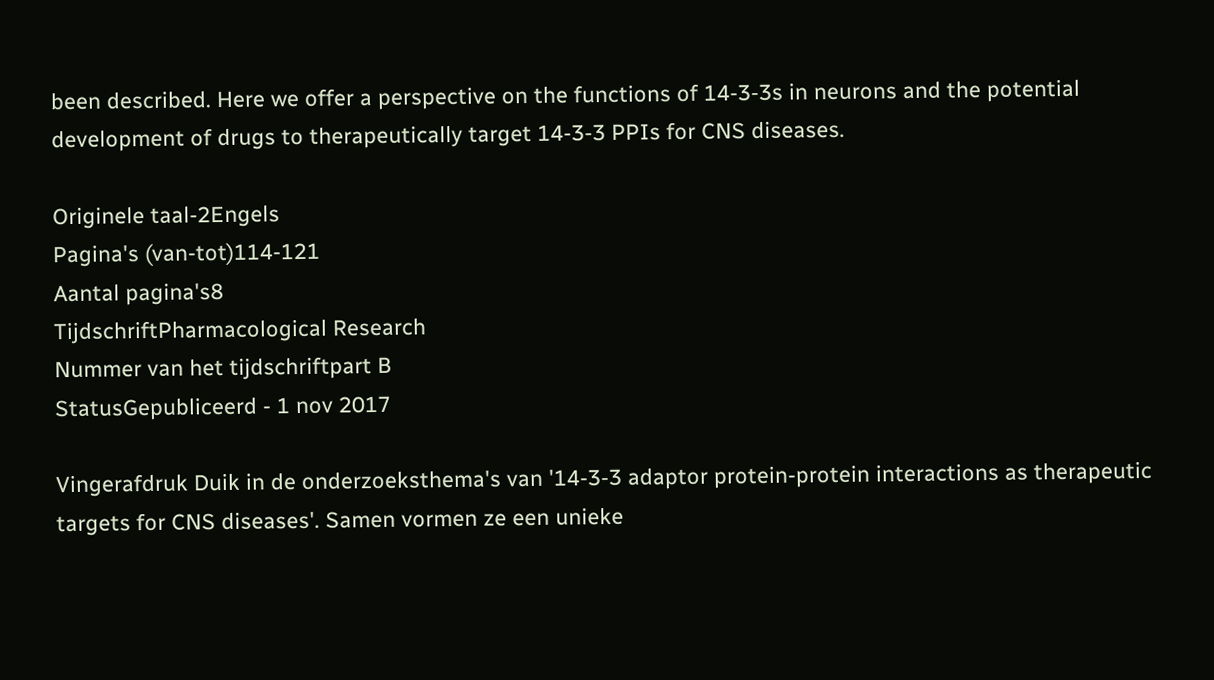been described. Here we offer a perspective on the functions of 14-3-3s in neurons and the potential development of drugs to therapeutically target 14-3-3 PPIs for CNS diseases.

Originele taal-2Engels
Pagina's (van-tot)114-121
Aantal pagina's8
TijdschriftPharmacological Research
Nummer van het tijdschriftpart B
StatusGepubliceerd - 1 nov 2017

Vingerafdruk Duik in de onderzoeksthema's van '14-3-3 adaptor protein-protein interactions as therapeutic targets for CNS diseases'. Samen vormen ze een unieke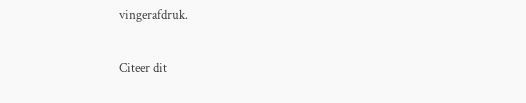vingerafdruk.

Citeer dit